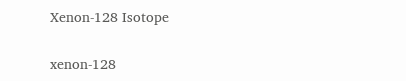Xenon-128 Isotope

xenon-128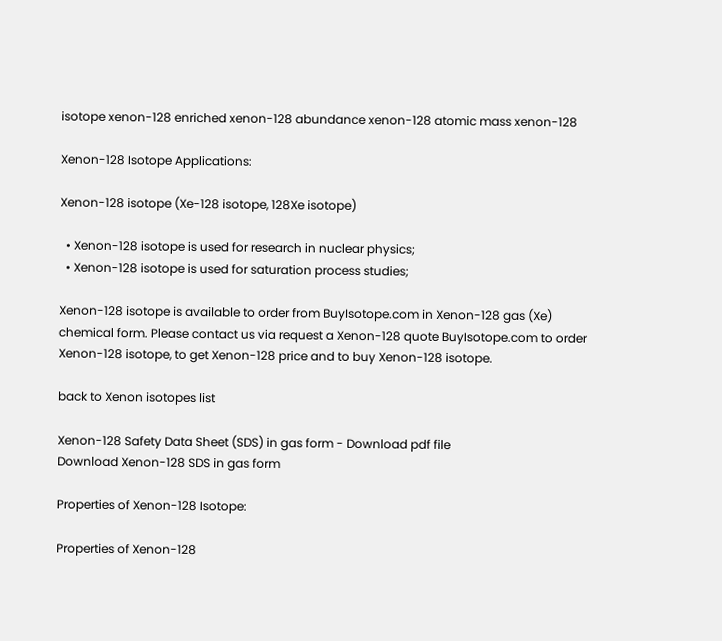isotope xenon-128 enriched xenon-128 abundance xenon-128 atomic mass xenon-128

Xenon-128 Isotope Applications:

Xenon-128 isotope (Xe-128 isotope, 128Xe isotope)

  • Xenon-128 isotope is used for research in nuclear physics;
  • Xenon-128 isotope is used for saturation process studies;

Xenon-128 isotope is available to order from BuyIsotope.com in Xenon-128 gas (Xe) chemical form. Please contact us via request a Xenon-128 quote BuyIsotope.com to order Xenon-128 isotope, to get Xenon-128 price and to buy Xenon-128 isotope.

back to Xenon isotopes list

Xenon-128 Safety Data Sheet (SDS) in gas form - Download pdf file
Download Xenon-128 SDS in gas form

Properties of Xenon-128 Isotope:

Properties of Xenon-128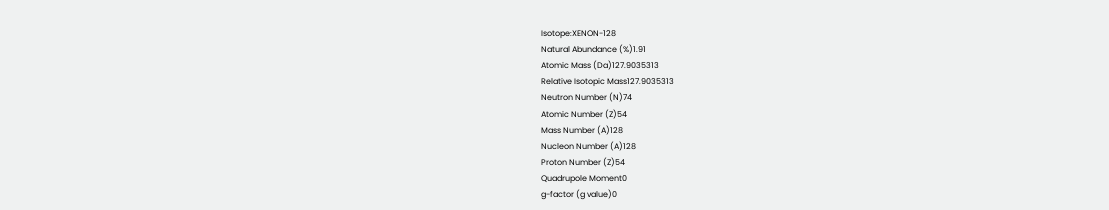Isotope:XENON-128
Natural Abundance (%)1.91
Atomic Mass (Da)127.9035313
Relative Isotopic Mass127.9035313
Neutron Number (N)74
Atomic Number (Z)54
Mass Number (A)128
Nucleon Number (A)128
Proton Number (Z)54
Quadrupole Moment0
g-factor (g value)0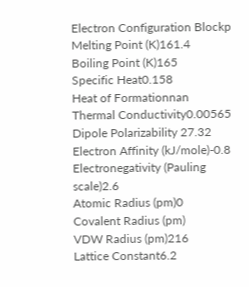Electron Configuration Blockp
Melting Point (K)161.4
Boiling Point (K)165
Specific Heat0.158
Heat of Formationnan
Thermal Conductivity0.00565
Dipole Polarizability 27.32
Electron Affinity (kJ/mole)-0.8
Electronegativity (Pauling scale)2.6
Atomic Radius (pm)0
Covalent Radius (pm)
VDW Radius (pm)216
Lattice Constant6.2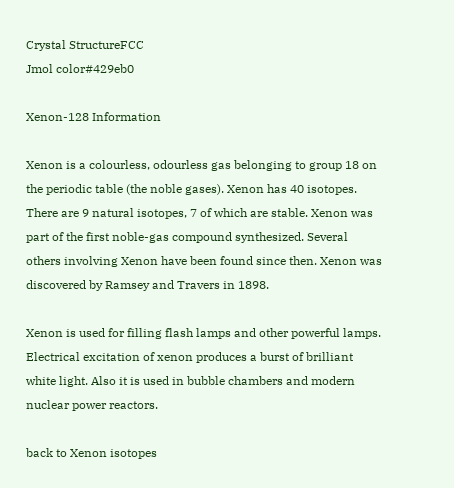Crystal StructureFCC
Jmol color#429eb0

Xenon-128 Information

Xenon is a colourless, odourless gas belonging to group 18 on the periodic table (the noble gases). Xenon has 40 isotopes. There are 9 natural isotopes, 7 of which are stable. Xenon was part of the first noble-gas compound synthesized. Several others involving Xenon have been found since then. Xenon was discovered by Ramsey and Travers in 1898.

Xenon is used for filling flash lamps and other powerful lamps. Electrical excitation of xenon produces a burst of brilliant white light. Also it is used in bubble chambers and modern nuclear power reactors.

back to Xenon isotopes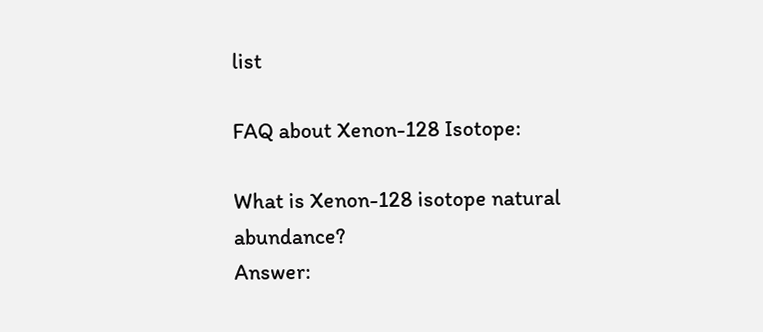list

FAQ about Xenon-128 Isotope:

What is Xenon-128 isotope natural abundance?
Answer: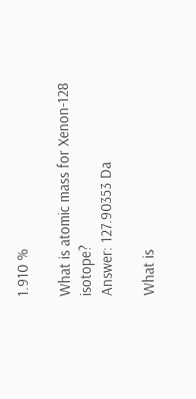1.910 %

What is atomic mass for Xenon-128 isotope?
Answer: 127.90353 Da

What is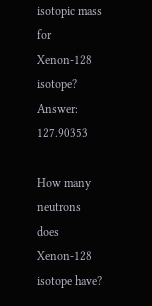isotopic mass for Xenon-128 isotope?
Answer: 127.90353

How many neutrons does Xenon-128 isotope have?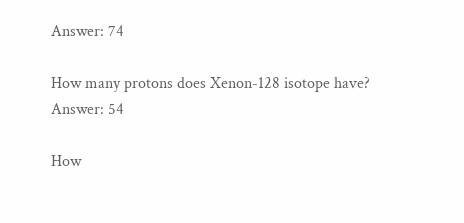Answer: 74

How many protons does Xenon-128 isotope have?
Answer: 54

How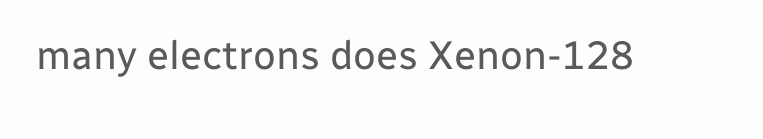many electrons does Xenon-128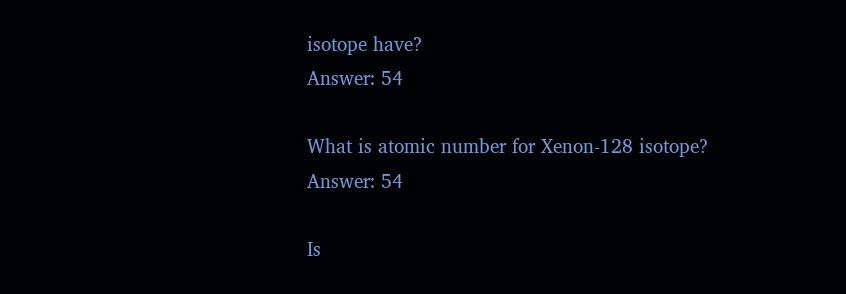isotope have?
Answer: 54

What is atomic number for Xenon-128 isotope?
Answer: 54

Is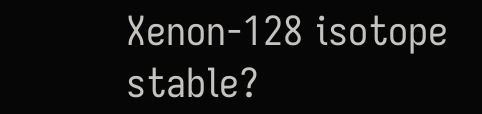Xenon-128 isotope stable?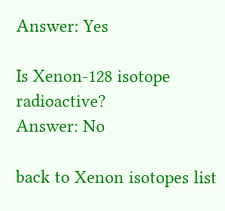Answer: Yes

Is Xenon-128 isotope radioactive?
Answer: No

back to Xenon isotopes list